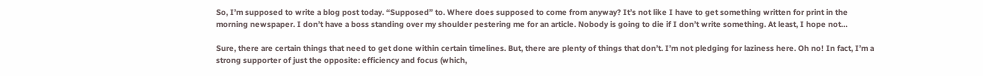So, I’m supposed to write a blog post today. “Supposed” to. Where does supposed to come from anyway? It’s not like I have to get something written for print in the morning newspaper. I don’t have a boss standing over my shoulder pestering me for an article. Nobody is going to die if I don’t write something. At least, I hope not…

Sure, there are certain things that need to get done within certain timelines. But, there are plenty of things that don’t. I’m not pledging for laziness here. Oh no! In fact, I’m a strong supporter of just the opposite: efficiency and focus (which,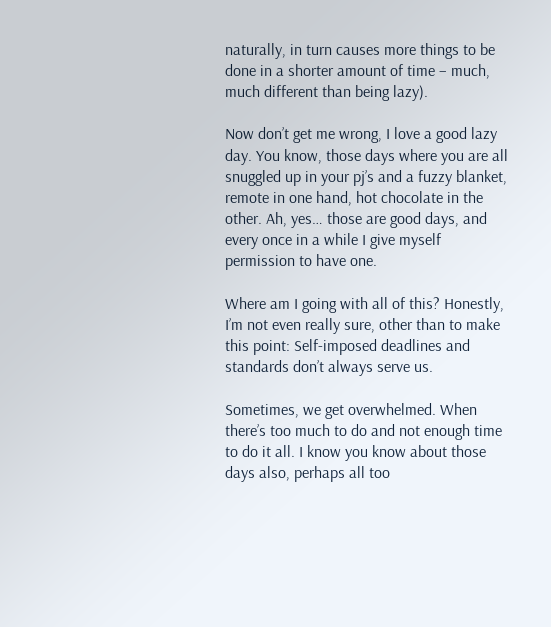naturally, in turn causes more things to be done in a shorter amount of time – much, much different than being lazy).

Now don’t get me wrong, I love a good lazy day. You know, those days where you are all snuggled up in your pj’s and a fuzzy blanket, remote in one hand, hot chocolate in the other. Ah, yes… those are good days, and every once in a while I give myself permission to have one.

Where am I going with all of this? Honestly, I’m not even really sure, other than to make this point: Self-imposed deadlines and standards don’t always serve us.

Sometimes, we get overwhelmed. When there’s too much to do and not enough time to do it all. I know you know about those days also, perhaps all too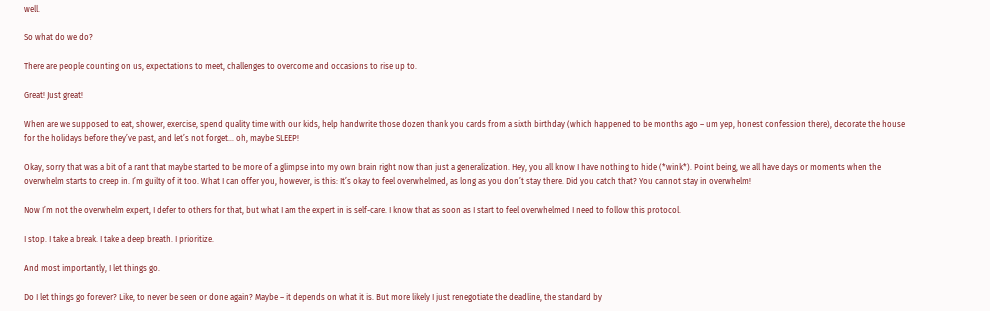well.

So what do we do?

There are people counting on us, expectations to meet, challenges to overcome and occasions to rise up to.

Great! Just great!

When are we supposed to eat, shower, exercise, spend quality time with our kids, help handwrite those dozen thank you cards from a sixth birthday (which happened to be months ago – um yep, honest confession there), decorate the house for the holidays before they’ve past, and let’s not forget… oh, maybe SLEEP!

Okay, sorry that was a bit of a rant that maybe started to be more of a glimpse into my own brain right now than just a generalization. Hey, you all know I have nothing to hide (*wink*). Point being, we all have days or moments when the overwhelm starts to creep in. I’m guilty of it too. What I can offer you, however, is this: It’s okay to feel overwhelmed, as long as you don’t stay there. Did you catch that? You cannot stay in overwhelm!

Now I’m not the overwhelm expert, I defer to others for that, but what I am the expert in is self-care. I know that as soon as I start to feel overwhelmed I need to follow this protocol.

I stop. I take a break. I take a deep breath. I prioritize.

And most importantly, I let things go.

Do I let things go forever? Like, to never be seen or done again? Maybe – it depends on what it is. But more likely I just renegotiate the deadline, the standard by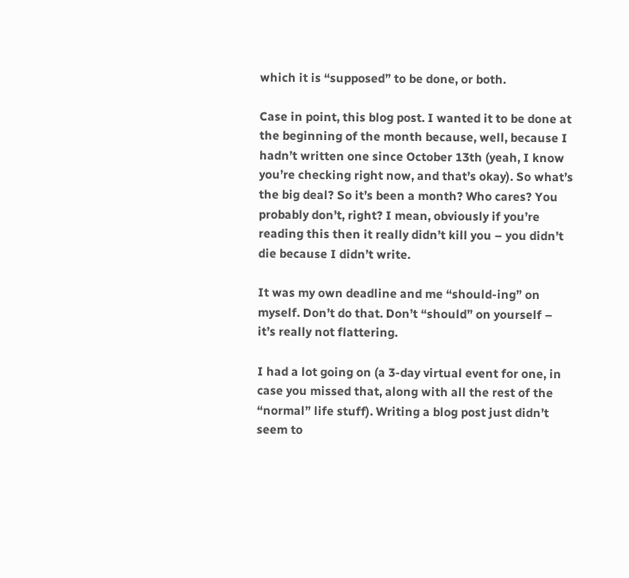which it is “supposed” to be done, or both.

Case in point, this blog post. I wanted it to be done at the beginning of the month because, well, because I hadn’t written one since October 13th (yeah, I know you’re checking right now, and that’s okay). So what’s the big deal? So it’s been a month? Who cares? You probably don’t, right? I mean, obviously if you’re reading this then it really didn’t kill you – you didn’t die because I didn’t write.

It was my own deadline and me “should-ing” on myself. Don’t do that. Don’t “should” on yourself – it’s really not flattering.

I had a lot going on (a 3-day virtual event for one, in case you missed that, along with all the rest of the “normal” life stuff). Writing a blog post just didn’t seem to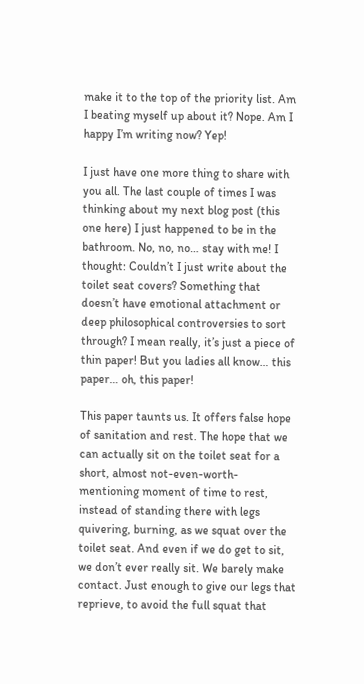make it to the top of the priority list. Am I beating myself up about it? Nope. Am I happy I’m writing now? Yep!

I just have one more thing to share with you all. The last couple of times I was thinking about my next blog post (this one here) I just happened to be in the bathroom. No, no, no… stay with me! I thought: Couldn’t I just write about the toilet seat covers? Something that doesn’t have emotional attachment or deep philosophical controversies to sort through? I mean really, it’s just a piece of thin paper! But you ladies all know… this paper… oh, this paper!

This paper taunts us. It offers false hope of sanitation and rest. The hope that we can actually sit on the toilet seat for a short, almost not-even-worth-mentioning moment of time to rest, instead of standing there with legs quivering, burning, as we squat over the toilet seat. And even if we do get to sit, we don’t ever really sit. We barely make contact. Just enough to give our legs that reprieve, to avoid the full squat that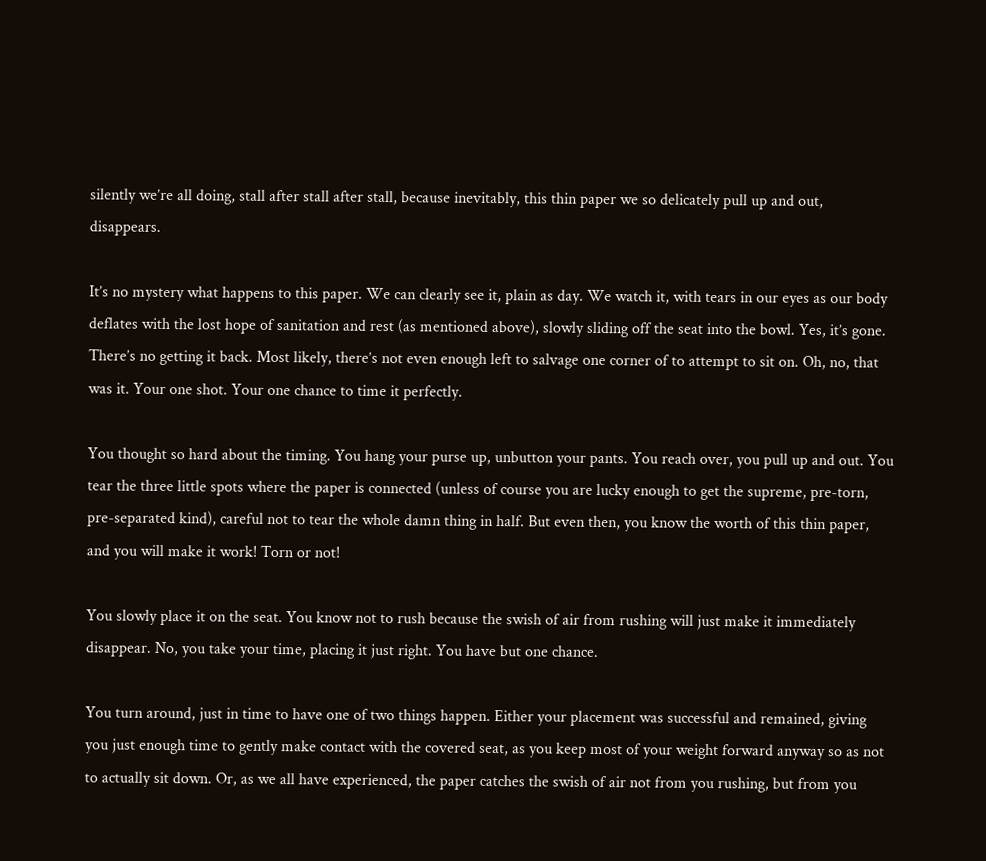silently we’re all doing, stall after stall after stall, because inevitably, this thin paper we so delicately pull up and out, disappears.

It’s no mystery what happens to this paper. We can clearly see it, plain as day. We watch it, with tears in our eyes as our body deflates with the lost hope of sanitation and rest (as mentioned above), slowly sliding off the seat into the bowl. Yes, it’s gone. There’s no getting it back. Most likely, there’s not even enough left to salvage one corner of to attempt to sit on. Oh, no, that was it. Your one shot. Your one chance to time it perfectly.

You thought so hard about the timing. You hang your purse up, unbutton your pants. You reach over, you pull up and out. You tear the three little spots where the paper is connected (unless of course you are lucky enough to get the supreme, pre-torn, pre-separated kind), careful not to tear the whole damn thing in half. But even then, you know the worth of this thin paper, and you will make it work! Torn or not!

You slowly place it on the seat. You know not to rush because the swish of air from rushing will just make it immediately disappear. No, you take your time, placing it just right. You have but one chance.

You turn around, just in time to have one of two things happen. Either your placement was successful and remained, giving you just enough time to gently make contact with the covered seat, as you keep most of your weight forward anyway so as not to actually sit down. Or, as we all have experienced, the paper catches the swish of air not from you rushing, but from you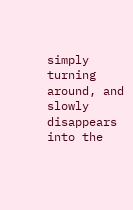simply turning around, and slowly disappears into the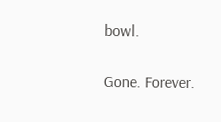bowl.

Gone. Forever.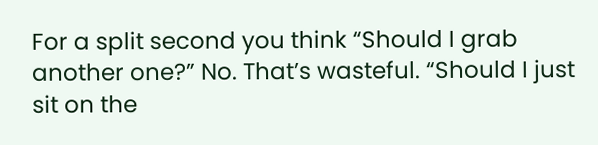For a split second you think “Should I grab another one?” No. That’s wasteful. “Should I just sit on the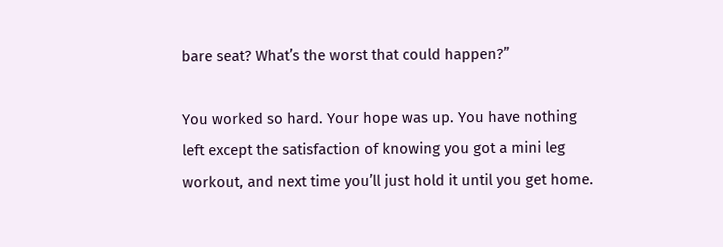bare seat? What’s the worst that could happen?”

You worked so hard. Your hope was up. You have nothing left except the satisfaction of knowing you got a mini leg workout, and next time you’ll just hold it until you get home.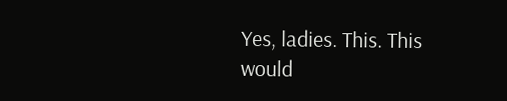Yes, ladies. This. This would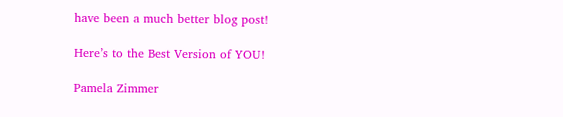have been a much better blog post!

Here’s to the Best Version of YOU!

Pamela Zimmer